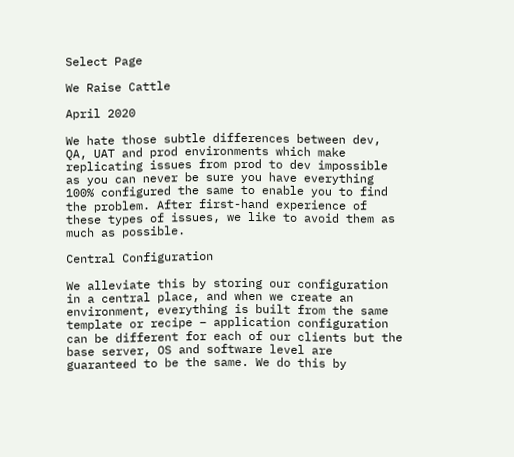Select Page

We Raise Cattle

April 2020

We hate those subtle differences between dev, QA, UAT and prod environments which make replicating issues from prod to dev impossible as you can never be sure you have everything 100% configured the same to enable you to find the problem. After first-hand experience of these types of issues, we like to avoid them as much as possible.

Central Configuration

We alleviate this by storing our configuration in a central place, and when we create an environment, everything is built from the same template or recipe – application configuration can be different for each of our clients but the base server, OS and software level are guaranteed to be the same. We do this by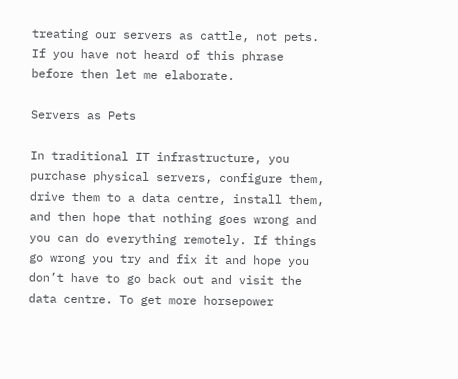treating our servers as cattle, not pets. If you have not heard of this phrase before then let me elaborate.

Servers as Pets

In traditional IT infrastructure, you purchase physical servers, configure them, drive them to a data centre, install them, and then hope that nothing goes wrong and you can do everything remotely. If things go wrong you try and fix it and hope you don’t have to go back out and visit the data centre. To get more horsepower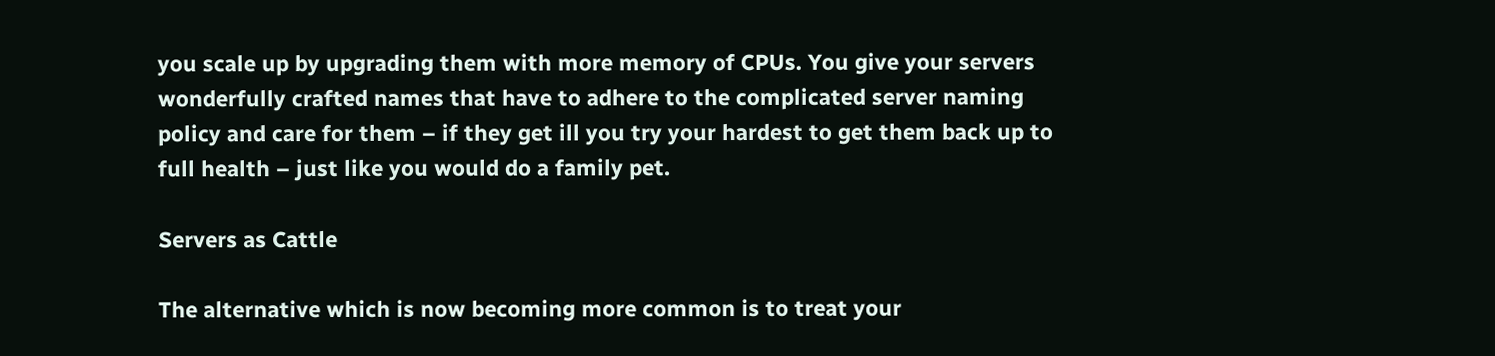you scale up by upgrading them with more memory of CPUs. You give your servers wonderfully crafted names that have to adhere to the complicated server naming policy and care for them – if they get ill you try your hardest to get them back up to full health – just like you would do a family pet.

Servers as Cattle

The alternative which is now becoming more common is to treat your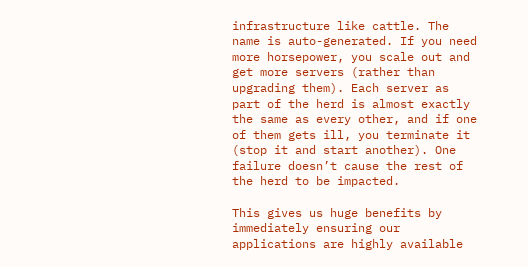infrastructure like cattle. The name is auto-generated. If you need more horsepower, you scale out and get more servers (rather than upgrading them). Each server as part of the herd is almost exactly the same as every other, and if one of them gets ill, you terminate it (stop it and start another). One failure doesn’t cause the rest of the herd to be impacted.

This gives us huge benefits by immediately ensuring our applications are highly available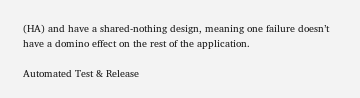(HA) and have a shared-nothing design, meaning one failure doesn’t have a domino effect on the rest of the application.

Automated Test & Release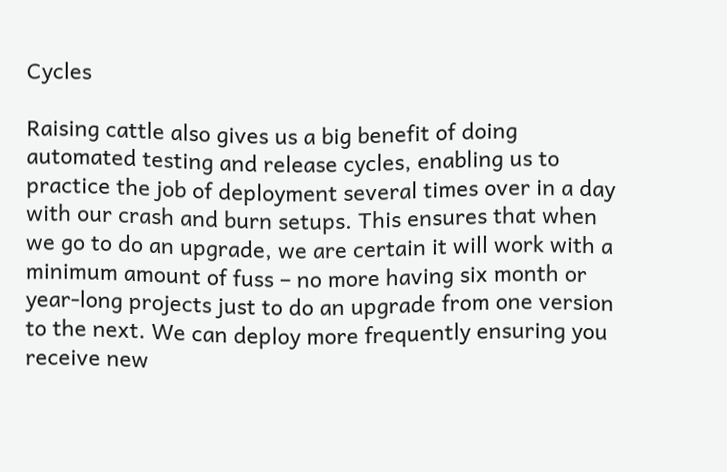Cycles

Raising cattle also gives us a big benefit of doing automated testing and release cycles, enabling us to practice the job of deployment several times over in a day with our crash and burn setups. This ensures that when we go to do an upgrade, we are certain it will work with a minimum amount of fuss – no more having six month or year-long projects just to do an upgrade from one version to the next. We can deploy more frequently ensuring you receive new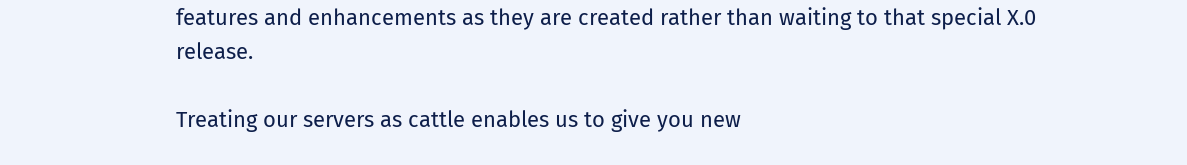features and enhancements as they are created rather than waiting to that special X.0 release.

Treating our servers as cattle enables us to give you new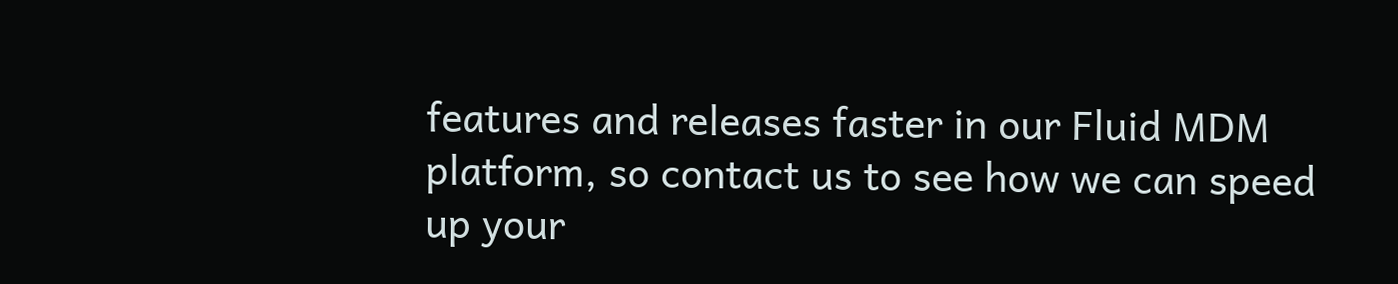features and releases faster in our Fluid MDM platform, so contact us to see how we can speed up your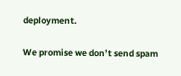deployment.

We promise we don’t send spam